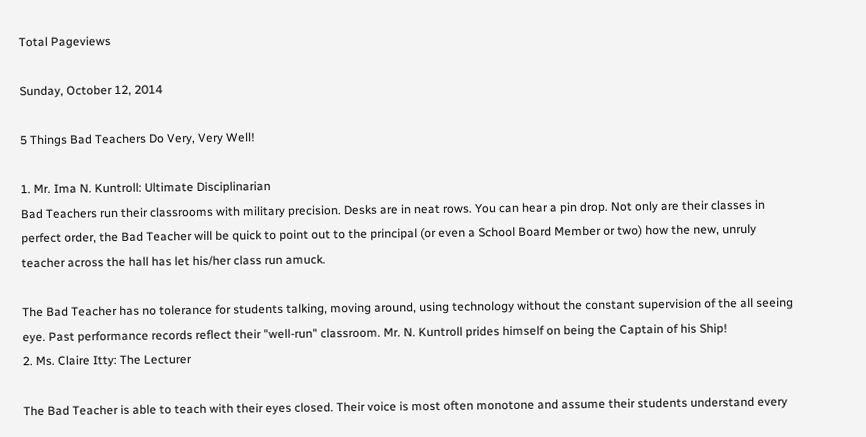Total Pageviews

Sunday, October 12, 2014

5 Things Bad Teachers Do Very, Very Well!

1. Mr. Ima N. Kuntroll: Ultimate Disciplinarian
Bad Teachers run their classrooms with military precision. Desks are in neat rows. You can hear a pin drop. Not only are their classes in perfect order, the Bad Teacher will be quick to point out to the principal (or even a School Board Member or two) how the new, unruly teacher across the hall has let his/her class run amuck.

The Bad Teacher has no tolerance for students talking, moving around, using technology without the constant supervision of the all seeing eye. Past performance records reflect their "well-run" classroom. Mr. N. Kuntroll prides himself on being the Captain of his Ship!
2. Ms. Claire Itty: The Lecturer

The Bad Teacher is able to teach with their eyes closed. Their voice is most often monotone and assume their students understand every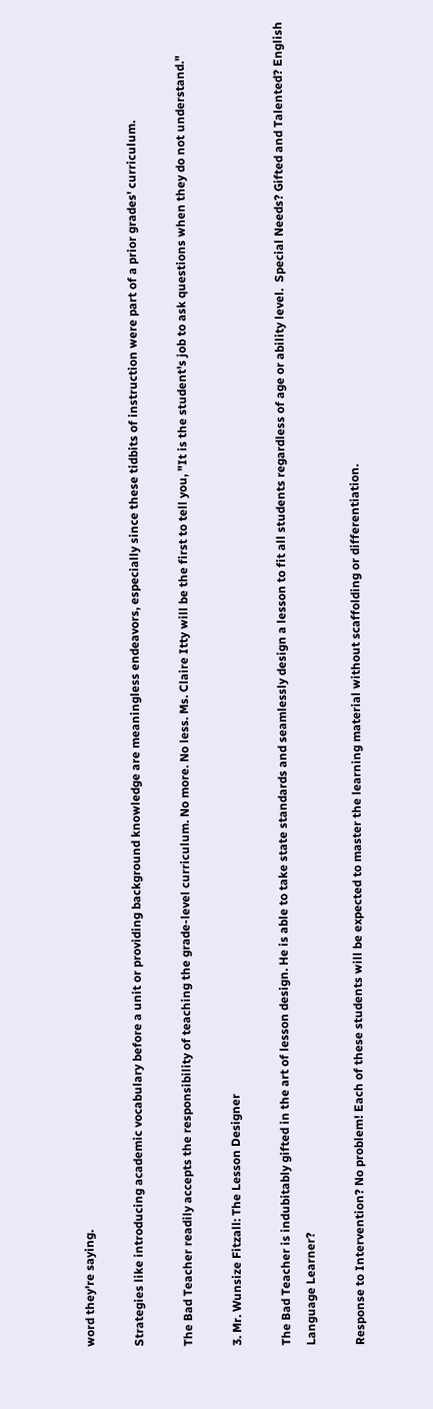word they're saying.

Strategies like introducing academic vocabulary before a unit or providing background knowledge are meaningless endeavors, especially since these tidbits of instruction were part of a prior grades' curriculum.

The Bad Teacher readily accepts the responsibility of teaching the grade-level curriculum. No more. No less. Ms. Claire Itty will be the first to tell you, "It is the student's job to ask questions when they do not understand."

3. Mr. Wunsize Fitzall: The Lesson Designer

The Bad Teacher is indubitably gifted in the art of lesson design. He is able to take state standards and seamlessly design a lesson to fit all students regardless of age or ability level.  Special Needs? Gifted and Talented? English Language Learner?

Response to Intervention? No problem! Each of these students will be expected to master the learning material without scaffolding or differentiation.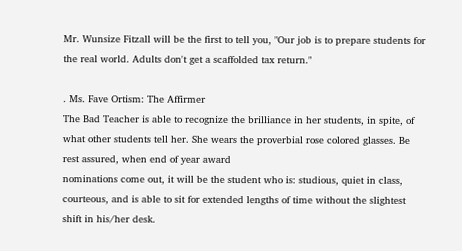Mr. Wunsize Fitzall will be the first to tell you, "Our job is to prepare students for the real world. Adults don't get a scaffolded tax return."

. Ms. Fave Ortism: The Affirmer
The Bad Teacher is able to recognize the brilliance in her students, in spite, of what other students tell her. She wears the proverbial rose colored glasses. Be rest assured, when end of year award
nominations come out, it will be the student who is: studious, quiet in class, courteous, and is able to sit for extended lengths of time without the slightest shift in his/her desk.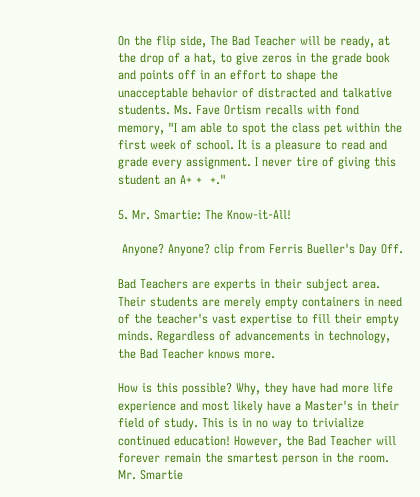On the flip side, The Bad Teacher will be ready, at the drop of a hat, to give zeros in the grade book and points off in an effort to shape the unacceptable behavior of distracted and talkative students. Ms. Fave Ortism recalls with fond memory, "I am able to spot the class pet within the first week of school. It is a pleasure to read and grade every assignment. I never tire of giving this student an A+ +  +."

5. Mr. Smartie: The Know-it-All!

 Anyone? Anyone? clip from Ferris Bueller's Day Off.

Bad Teachers are experts in their subject area. Their students are merely empty containers in need of the teacher's vast expertise to fill their empty minds. Regardless of advancements in technology, the Bad Teacher knows more.

How is this possible? Why, they have had more life experience and most likely have a Master's in their field of study. This is in no way to trivialize continued education! However, the Bad Teacher will forever remain the smartest person in the room. Mr. Smartie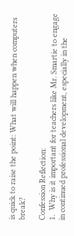is quick to raise the point: What will happen when computers break?

Confession Reflection:
1.  Why is it important for teachers like Mr. Smartie to engage in continued professional development, especially in the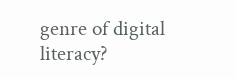genre of digital literacy?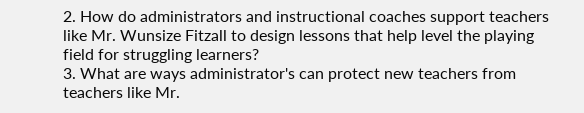2. How do administrators and instructional coaches support teachers like Mr. Wunsize Fitzall to design lessons that help level the playing field for struggling learners?
3. What are ways administrator's can protect new teachers from teachers like Mr.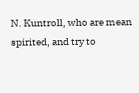N. Kuntroll, who are mean spirited, and try to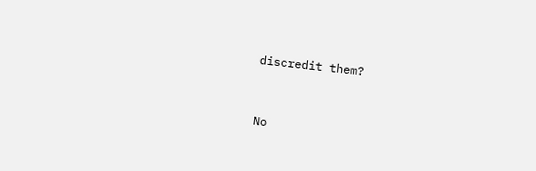discredit them?


No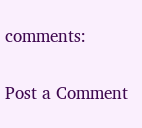comments:

Post a Comment